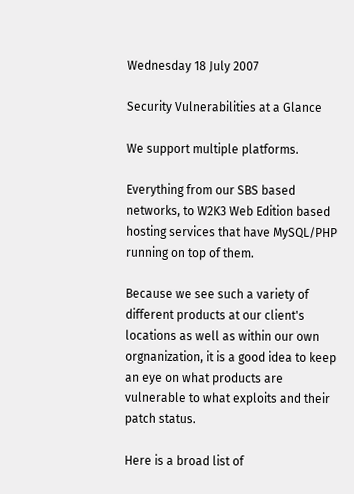Wednesday 18 July 2007

Security Vulnerabilities at a Glance

We support multiple platforms.

Everything from our SBS based networks, to W2K3 Web Edition based hosting services that have MySQL/PHP running on top of them.

Because we see such a variety of different products at our client's locations as well as within our own orgnanization, it is a good idea to keep an eye on what products are vulnerable to what exploits and their patch status.

Here is a broad list of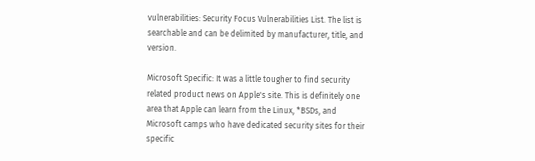vulnerabilities: Security Focus Vulnerabilities List. The list is searchable and can be delimited by manufacturer, title, and version.

Microsoft Specific: It was a little tougher to find security related product news on Apple's site. This is definitely one area that Apple can learn from the Linux, *BSDs, and Microsoft camps who have dedicated security sites for their specific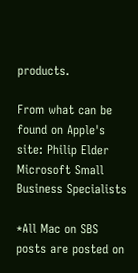products.

From what can be found on Apple's site: Philip Elder
Microsoft Small Business Specialists

*All Mac on SBS posts are posted on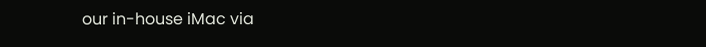our in-house iMac via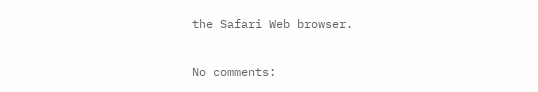the Safari Web browser.

No comments: